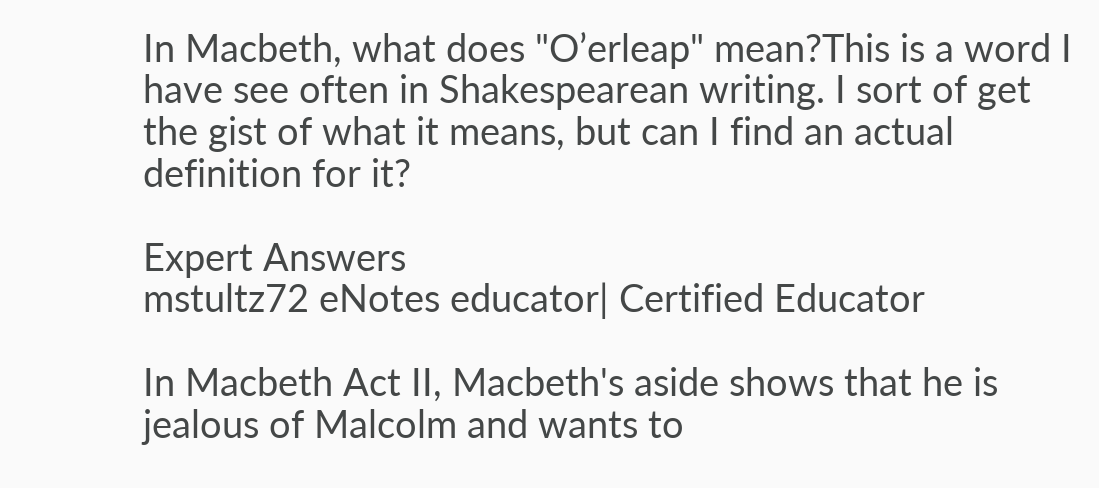In Macbeth, what does "O’erleap" mean?This is a word I have see often in Shakespearean writing. I sort of get the gist of what it means, but can I find an actual definition for it?

Expert Answers
mstultz72 eNotes educator| Certified Educator

In Macbeth Act II, Macbeth's aside shows that he is jealous of Malcolm and wants to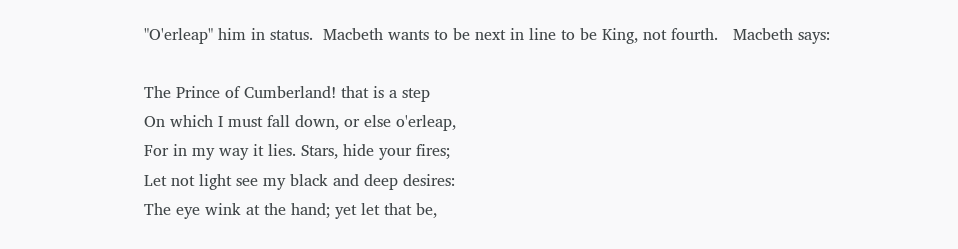"O'erleap" him in status.  Macbeth wants to be next in line to be King, not fourth.   Macbeth says:

The Prince of Cumberland! that is a step
On which I must fall down, or else o'erleap,
For in my way it lies. Stars, hide your fires;
Let not light see my black and deep desires:
The eye wink at the hand; yet let that be,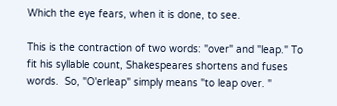Which the eye fears, when it is done, to see.

This is the contraction of two words: "over" and "leap." To fit his syllable count, Shakespeares shortens and fuses words.  So, "O'erleap" simply means "to leap over. "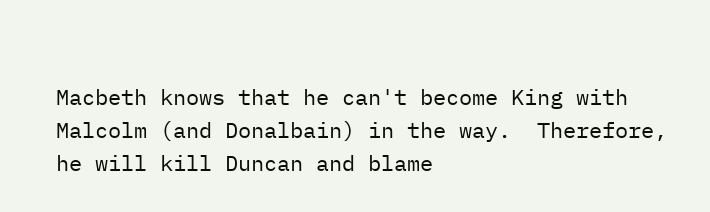Macbeth knows that he can't become King with Malcolm (and Donalbain) in the way.  Therefore, he will kill Duncan and blame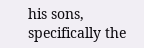his sons, specifically the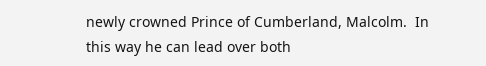newly crowned Prince of Cumberland, Malcolm.  In this way he can lead over both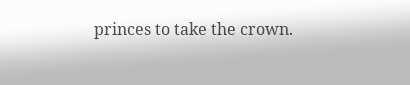princes to take the crown.